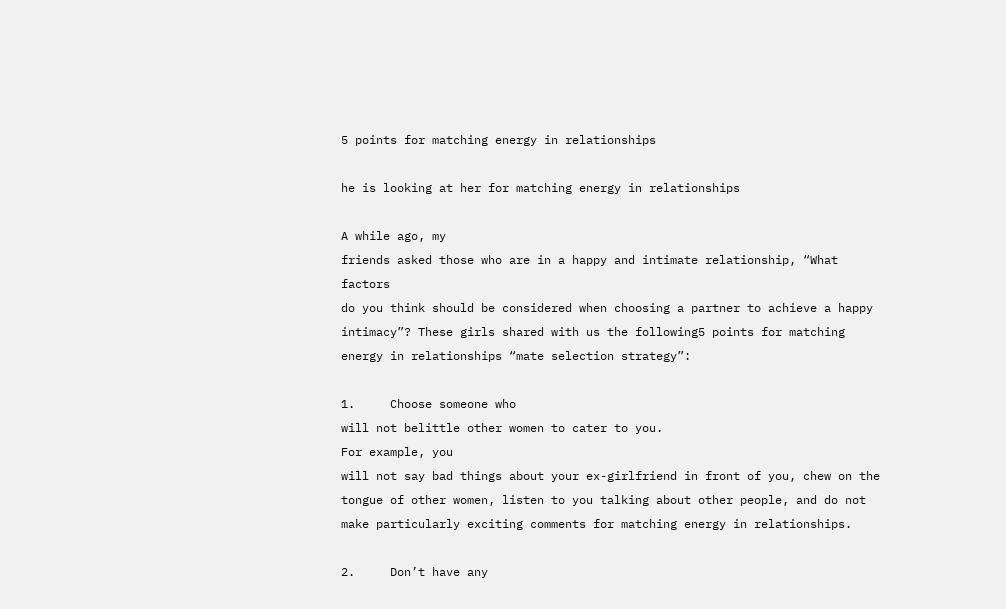5 points for matching energy in relationships

he is looking at her for matching energy in relationships

A while ago, my
friends asked those who are in a happy and intimate relationship, “What factors
do you think should be considered when choosing a partner to achieve a happy
intimacy”? These girls shared with us the following5 points for matching
energy in relationships “mate selection strategy”:

1.     Choose someone who
will not belittle other women to cater to you.
For example, you
will not say bad things about your ex-girlfriend in front of you, chew on the
tongue of other women, listen to you talking about other people, and do not
make particularly exciting comments for matching energy in relationships.

2.     Don’t have any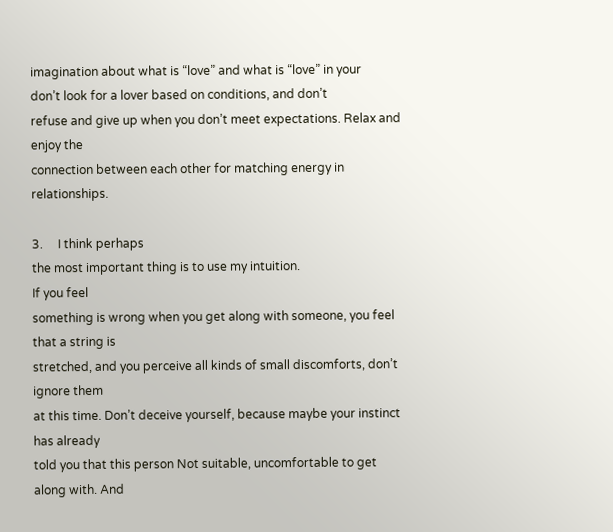imagination about what is “love” and what is “love” in your
don’t look for a lover based on conditions, and don’t
refuse and give up when you don’t meet expectations. Relax and enjoy the
connection between each other for matching energy in relationships.

3.     I think perhaps
the most important thing is to use my intuition.
If you feel
something is wrong when you get along with someone, you feel that a string is
stretched, and you perceive all kinds of small discomforts, don’t ignore them
at this time. Don’t deceive yourself, because maybe your instinct has already
told you that this person Not suitable, uncomfortable to get along with. And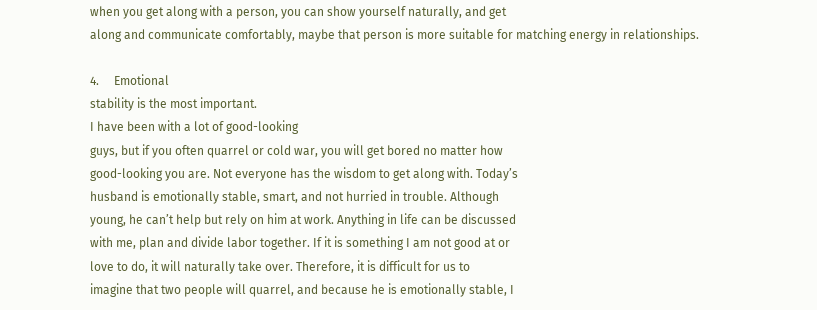when you get along with a person, you can show yourself naturally, and get
along and communicate comfortably, maybe that person is more suitable for matching energy in relationships.

4.     Emotional
stability is the most important.
I have been with a lot of good-looking
guys, but if you often quarrel or cold war, you will get bored no matter how
good-looking you are. Not everyone has the wisdom to get along with. Today’s
husband is emotionally stable, smart, and not hurried in trouble. Although
young, he can’t help but rely on him at work. Anything in life can be discussed
with me, plan and divide labor together. If it is something I am not good at or
love to do, it will naturally take over. Therefore, it is difficult for us to
imagine that two people will quarrel, and because he is emotionally stable, I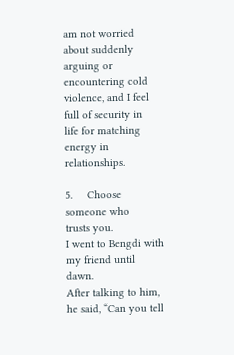am not worried about suddenly arguing or encountering cold violence, and I feel
full of security in
life for matching energy in relationships.

5.     Choose someone who
trusts you.
I went to Bengdi with my friend until dawn.
After talking to him, he said, “Can you tell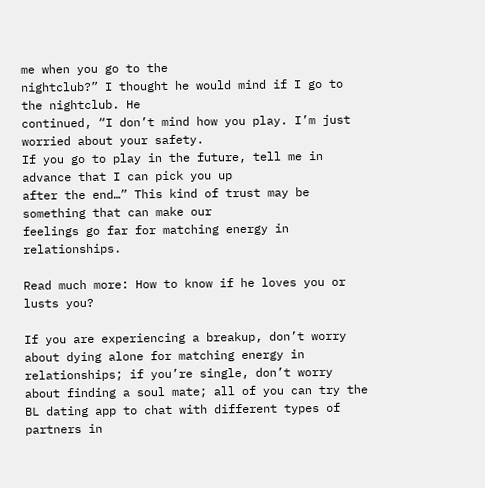me when you go to the
nightclub?” I thought he would mind if I go to the nightclub. He
continued, “I don’t mind how you play. I’m just worried about your safety.
If you go to play in the future, tell me in advance that I can pick you up
after the end…” This kind of trust may be something that can make our
feelings go far for matching energy in relationships.

Read much more: How to know if he loves you or lusts you?

If you are experiencing a breakup, don’t worry about dying alone for matching energy in relationships; if you’re single, don’t worry
about finding a soul mate; all of you can try the BL dating app to chat with different types of
partners in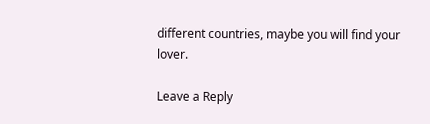different countries, maybe you will find your lover.

Leave a Reply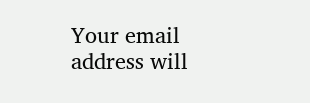Your email address will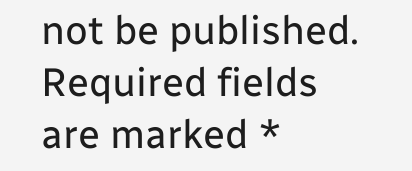not be published. Required fields are marked *